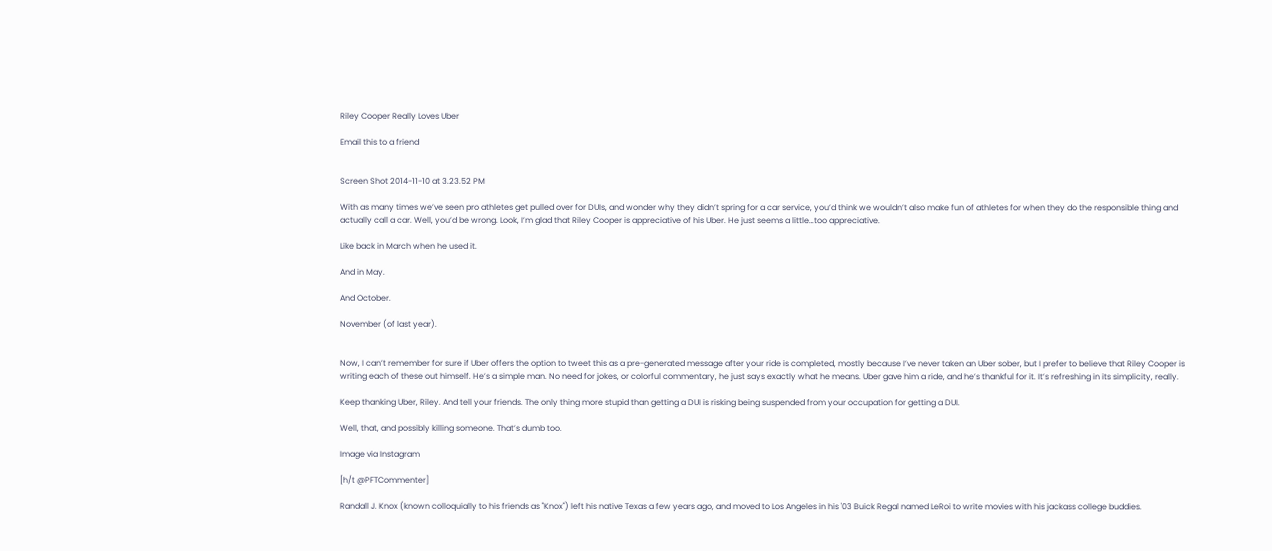Riley Cooper Really Loves Uber

Email this to a friend


Screen Shot 2014-11-10 at 3.23.52 PM

With as many times we’ve seen pro athletes get pulled over for DUIs, and wonder why they didn’t spring for a car service, you’d think we wouldn’t also make fun of athletes for when they do the responsible thing and actually call a car. Well, you’d be wrong. Look, I’m glad that Riley Cooper is appreciative of his Uber. He just seems a little…too appreciative.

Like back in March when he used it.

And in May.

And October.

November (of last year).


Now, I can’t remember for sure if Uber offers the option to tweet this as a pre-generated message after your ride is completed, mostly because I’ve never taken an Uber sober, but I prefer to believe that Riley Cooper is writing each of these out himself. He’s a simple man. No need for jokes, or colorful commentary, he just says exactly what he means. Uber gave him a ride, and he’s thankful for it. It’s refreshing in its simplicity, really.

Keep thanking Uber, Riley. And tell your friends. The only thing more stupid than getting a DUI is risking being suspended from your occupation for getting a DUI.

Well, that, and possibly killing someone. That’s dumb too.

Image via Instagram

[h/t @PFTCommenter]

Randall J. Knox (known colloquially to his friends as "Knox") left his native Texas a few years ago, and moved to Los Angeles in his '03 Buick Regal named LeRoi to write movies with his jackass college buddies.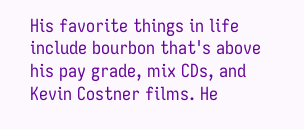His favorite things in life include bourbon that's above his pay grade, mix CDs, and Kevin Costner films. He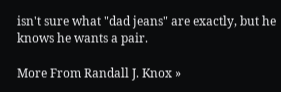isn't sure what "dad jeans" are exactly, but he knows he wants a pair.

More From Randall J. Knox »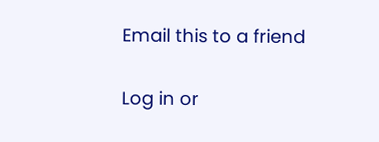Email this to a friend


Log in or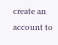create an account to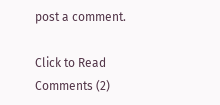post a comment.

Click to Read Comments (2)